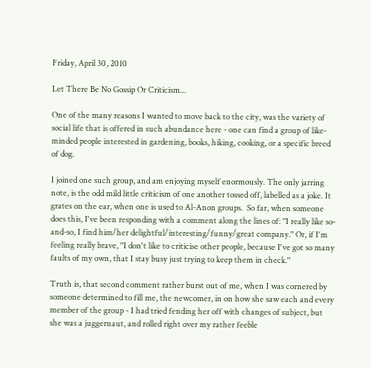Friday, April 30, 2010

Let There Be No Gossip Or Criticism...

One of the many reasons I wanted to move back to the city, was the variety of social life that is offered in such abundance here - one can find a group of like-minded people interested in gardening, books, hiking, cooking, or a specific breed of dog.

I joined one such group, and am enjoying myself enormously. The only jarring note, is the odd mild little criticism of one another tossed off, labelled as a joke. It grates on the ear, when one is used to Al-Anon groups.  So far, when someone does this, I've been responding with a comment along the lines of: "I really like so-and-so, I find him/her delightful/interesting/funny/great company." Or, if I'm feeling really brave, "I don't like to criticise other people, because I've got so many faults of my own, that I stay busy just trying to keep them in check."

Truth is, that second comment rather burst out of me, when I was cornered by someone determined to fill me, the newcomer, in on how she saw each and every member of the group - I had tried fending her off with changes of subject, but she was a juggernaut, and rolled right over my rather feeble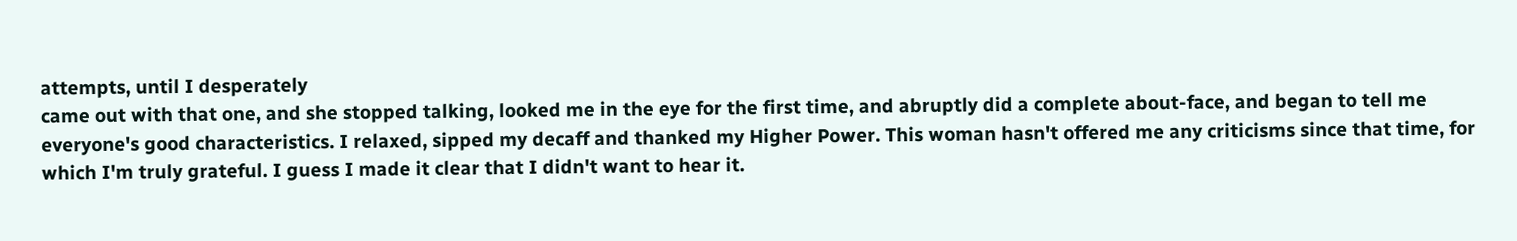attempts, until I desperately
came out with that one, and she stopped talking, looked me in the eye for the first time, and abruptly did a complete about-face, and began to tell me everyone's good characteristics. I relaxed, sipped my decaff and thanked my Higher Power. This woman hasn't offered me any criticisms since that time, for which I'm truly grateful. I guess I made it clear that I didn't want to hear it.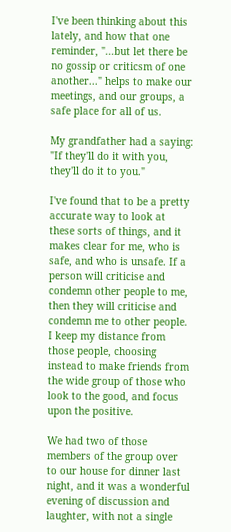I've been thinking about this lately, and how that one reminder, "...but let there be no gossip or criticsm of one another..." helps to make our meetings, and our groups, a safe place for all of us.

My grandfather had a saying: "If they'll do it with you, they'll do it to you."

I've found that to be a pretty accurate way to look at these sorts of things, and it makes clear for me, who is safe, and who is unsafe. If a person will criticise and condemn other people to me, then they will criticise and condemn me to other people. I keep my distance from those people, choosing instead to make friends from the wide group of those who look to the good, and focus upon the positive.

We had two of those members of the group over to our house for dinner last night, and it was a wonderful evening of discussion and laughter, with not a single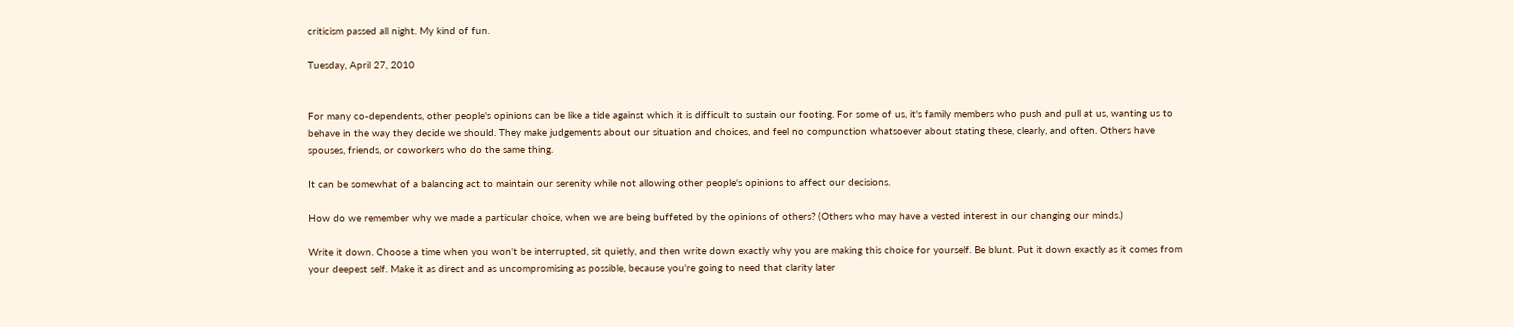criticism passed all night. My kind of fun.

Tuesday, April 27, 2010


For many co-dependents, other people's opinions can be like a tide against which it is difficult to sustain our footing. For some of us, it's family members who push and pull at us, wanting us to behave in the way they decide we should. They make judgements about our situation and choices, and feel no compunction whatsoever about stating these, clearly, and often. Others have spouses, friends, or coworkers who do the same thing.

It can be somewhat of a balancing act to maintain our serenity while not allowing other people's opinions to affect our decisions.

How do we remember why we made a particular choice, when we are being buffeted by the opinions of others? (Others who may have a vested interest in our changing our minds.)

Write it down. Choose a time when you won't be interrupted, sit quietly, and then write down exactly why you are making this choice for yourself. Be blunt. Put it down exactly as it comes from your deepest self. Make it as direct and as uncompromising as possible, because you're going to need that clarity later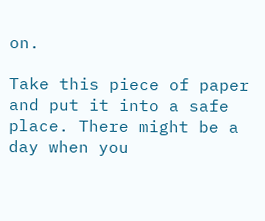on.

Take this piece of paper and put it into a safe place. There might be a day when you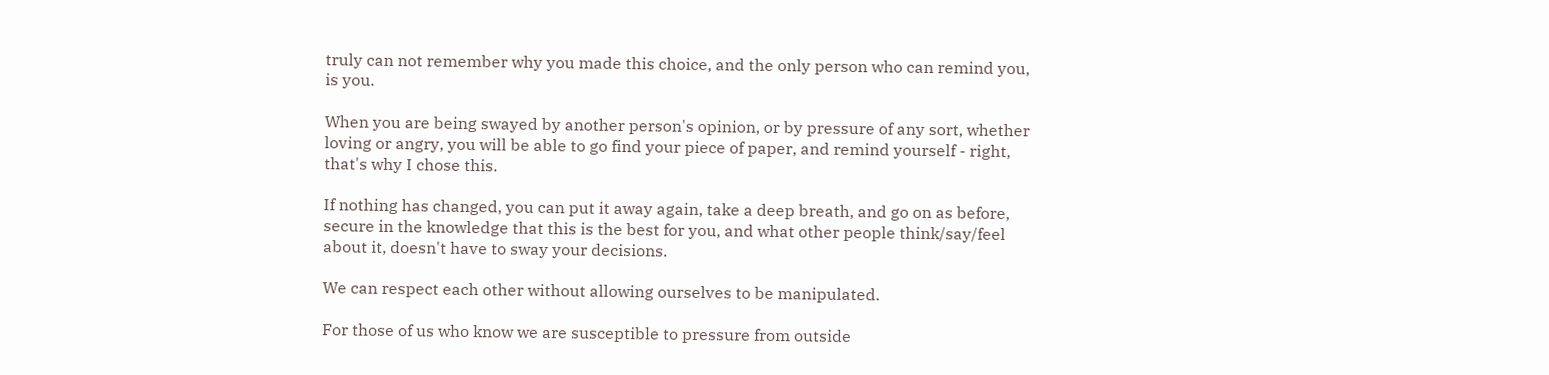truly can not remember why you made this choice, and the only person who can remind you, is you.

When you are being swayed by another person's opinion, or by pressure of any sort, whether loving or angry, you will be able to go find your piece of paper, and remind yourself - right, that's why I chose this.

If nothing has changed, you can put it away again, take a deep breath, and go on as before, secure in the knowledge that this is the best for you, and what other people think/say/feel about it, doesn't have to sway your decisions.

We can respect each other without allowing ourselves to be manipulated.

For those of us who know we are susceptible to pressure from outside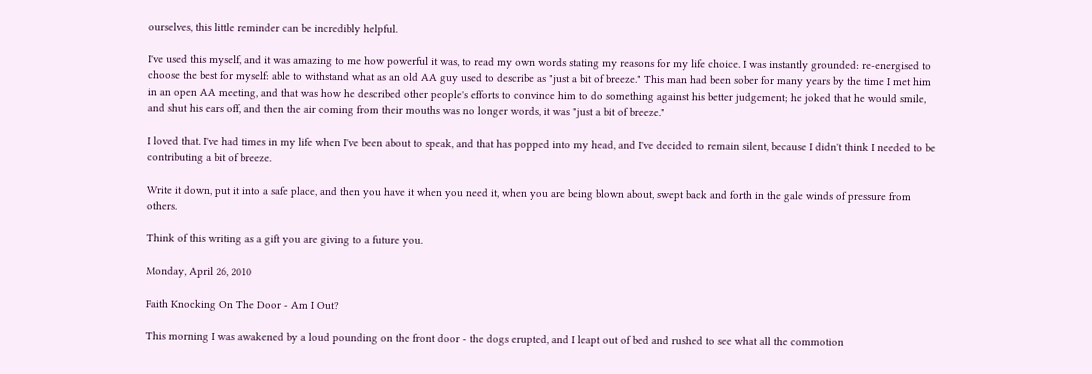ourselves, this little reminder can be incredibly helpful.

I've used this myself, and it was amazing to me how powerful it was, to read my own words stating my reasons for my life choice. I was instantly grounded: re-energised to choose the best for myself: able to withstand what as an old AA guy used to describe as "just a bit of breeze." This man had been sober for many years by the time I met him in an open AA meeting, and that was how he described other people's efforts to convince him to do something against his better judgement; he joked that he would smile, and shut his ears off, and then the air coming from their mouths was no longer words, it was "just a bit of breeze."

I loved that. I've had times in my life when I've been about to speak, and that has popped into my head, and I've decided to remain silent, because I didn't think I needed to be contributing a bit of breeze.

Write it down, put it into a safe place, and then you have it when you need it, when you are being blown about, swept back and forth in the gale winds of pressure from others.

Think of this writing as a gift you are giving to a future you.

Monday, April 26, 2010

Faith Knocking On The Door - Am I Out?

This morning I was awakened by a loud pounding on the front door - the dogs erupted, and I leapt out of bed and rushed to see what all the commotion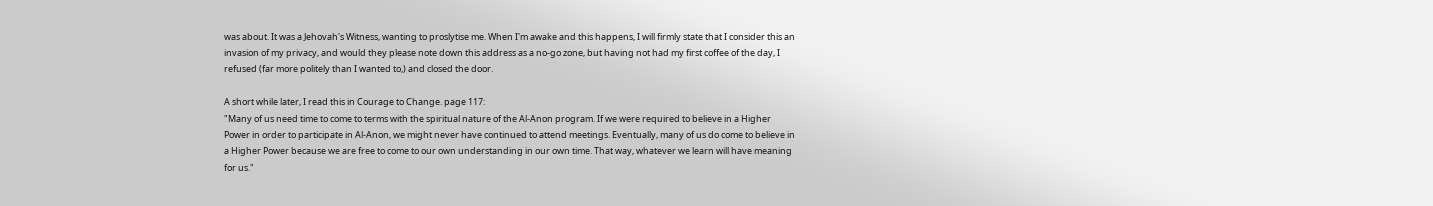was about. It was a Jehovah's Witness, wanting to proslytise me. When I'm awake and this happens, I will firmly state that I consider this an invasion of my privacy, and would they please note down this address as a no-go zone, but having not had my first coffee of the day, I refused (far more politely than I wanted to,) and closed the door.

A short while later, I read this in Courage to Change. page 117:
"Many of us need time to come to terms with the spiritual nature of the Al-Anon program. If we were required to believe in a Higher Power in order to participate in Al-Anon, we might never have continued to attend meetings. Eventually, many of us do come to believe in a Higher Power because we are free to come to our own understanding in our own time. That way, whatever we learn will have meaning for us."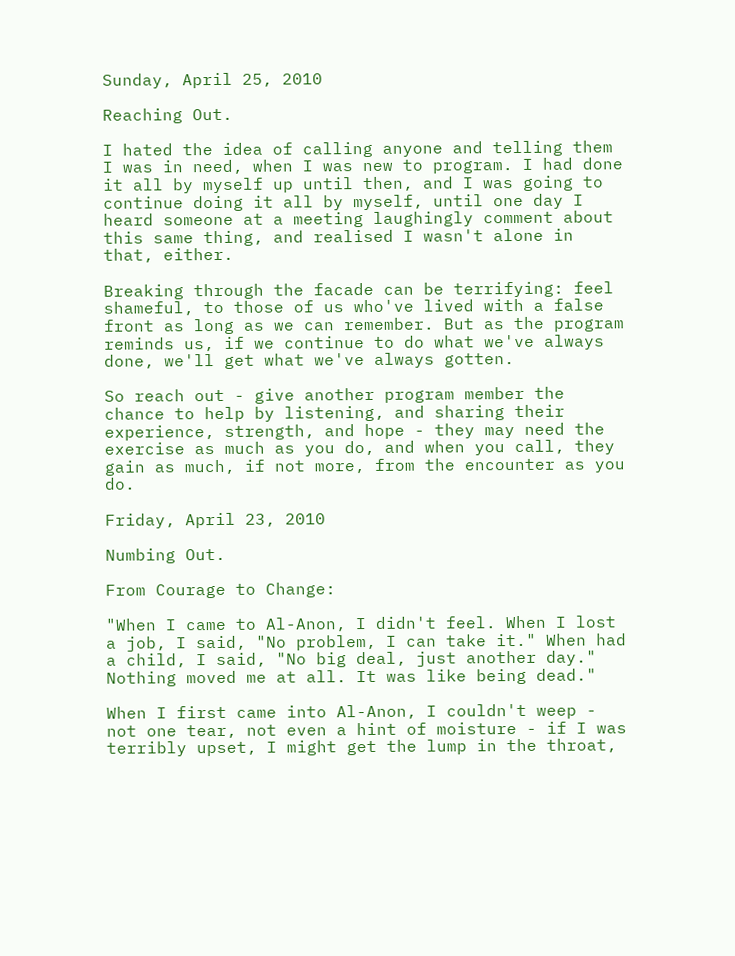Sunday, April 25, 2010

Reaching Out.

I hated the idea of calling anyone and telling them I was in need, when I was new to program. I had done it all by myself up until then, and I was going to continue doing it all by myself, until one day I heard someone at a meeting laughingly comment about this same thing, and realised I wasn't alone in that, either.

Breaking through the facade can be terrifying: feel shameful, to those of us who've lived with a false front as long as we can remember. But as the program reminds us, if we continue to do what we've always done, we'll get what we've always gotten.

So reach out - give another program member the chance to help by listening, and sharing their experience, strength, and hope - they may need the exercise as much as you do, and when you call, they gain as much, if not more, from the encounter as you do.

Friday, April 23, 2010

Numbing Out.

From Courage to Change:

"When I came to Al-Anon, I didn't feel. When I lost a job, I said, "No problem, I can take it." When had a child, I said, "No big deal, just another day." Nothing moved me at all. It was like being dead."

When I first came into Al-Anon, I couldn't weep - not one tear, not even a hint of moisture - if I was terribly upset, I might get the lump in the throat,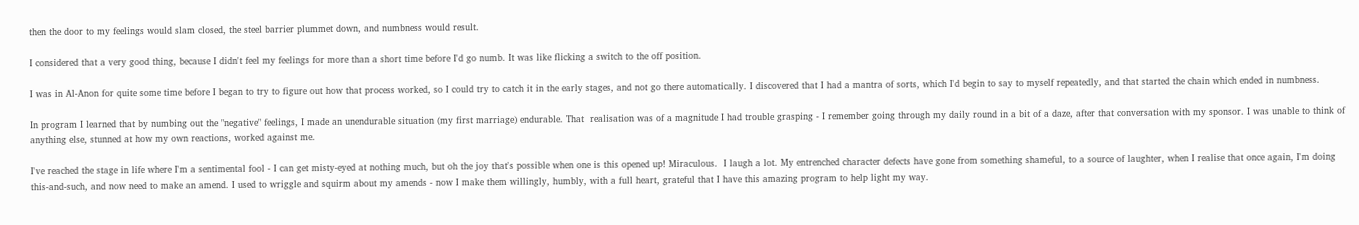then the door to my feelings would slam closed, the steel barrier plummet down, and numbness would result.

I considered that a very good thing, because I didn't feel my feelings for more than a short time before I'd go numb. It was like flicking a switch to the off position.

I was in Al-Anon for quite some time before I began to try to figure out how that process worked, so I could try to catch it in the early stages, and not go there automatically. I discovered that I had a mantra of sorts, which I'd begin to say to myself repeatedly, and that started the chain which ended in numbness.

In program I learned that by numbing out the "negative" feelings, I made an unendurable situation (my first marriage) endurable. That  realisation was of a magnitude I had trouble grasping - I remember going through my daily round in a bit of a daze, after that conversation with my sponsor. I was unable to think of anything else, stunned at how my own reactions, worked against me.

I've reached the stage in life where I'm a sentimental fool - I can get misty-eyed at nothing much, but oh the joy that's possible when one is this opened up! Miraculous.  I laugh a lot. My entrenched character defects have gone from something shameful, to a source of laughter, when I realise that once again, I'm doing this-and-such, and now need to make an amend. I used to wriggle and squirm about my amends - now I make them willingly, humbly, with a full heart, grateful that I have this amazing program to help light my way.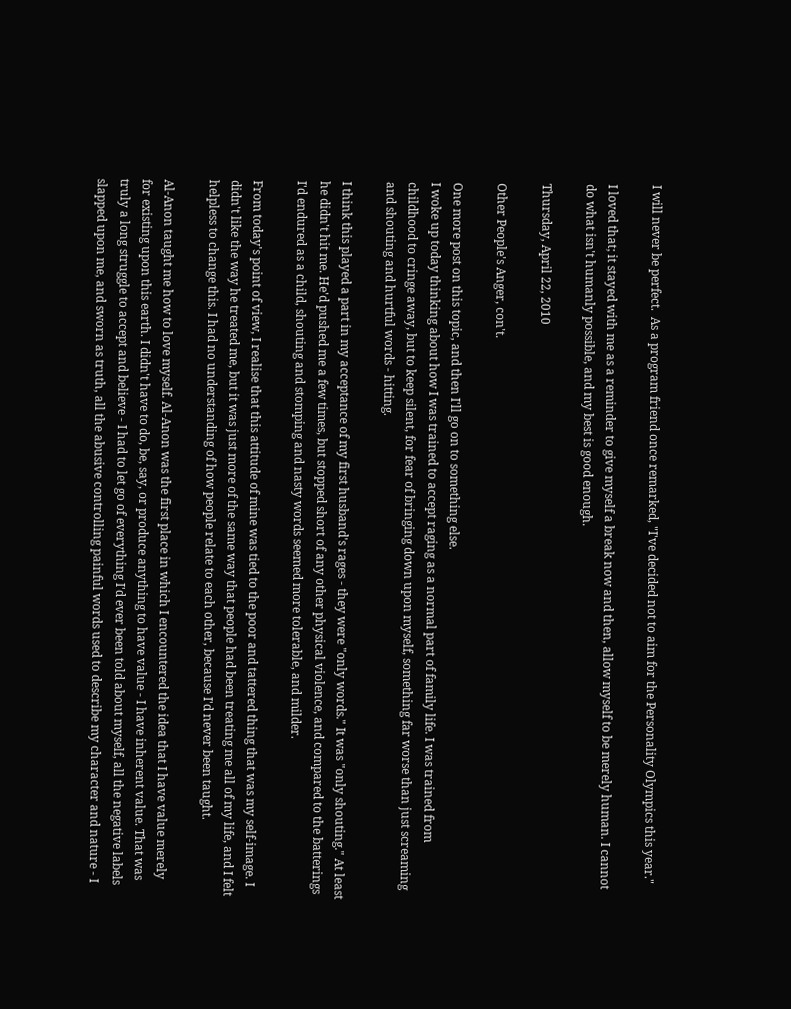I will never be perfect.  As a program friend once remarked, "I've decided not to aim for the Personality Olympics this year."

I loved that; it stayed with me as a reminder to give myself a break now and then, allow myself to be merely human. I cannot do what isn't humanly possible, and my best is good enough.

Thursday, April 22, 2010

Other People's Anger, con't.

One more post on this topic, and then I'll go on to something else.
I woke up today thinking about how I was trained to accept raging as a normal part of family life. I was trained from childhood to cringe away, but to keep silent, for fear of bringing down upon myself, something far worse than just screaming and shouting and hurtful words - hitting.

I think this played a part in my acceptance of my first husband's rages - they were "only words." It was "only shouting." At least he didn't hit me. He'd pushed me a few times, but stopped short of any other physical violence, and compared to the batterings I'd endured as a child, shouting and stomping and nasty words seemed more tolerable, and milder.

From today's point of view, I realise that this attitude of mine was tied to the poor and tattered thing that was my self-image. I didn't like the way he treated me, but it was just more of the same way that people had been treating me all of my life, and I felt helpless to change this. I had no understanding of how people relate to each other, because I'd never been taught.

Al-Anon taught me how to love myself. Al-Anon was the first place in which I encountered the idea that I have value merely for existing upon this earth. I didn't have to do, be, say, or produce anything to have value - I have inherent value. That was truly a long struggle to accept and believe - I had to let go of everything I'd ever been told about myself, all the negative labels slapped upon me, and sworn as truth, all the abusive controlling painful words used to describe my character and nature - I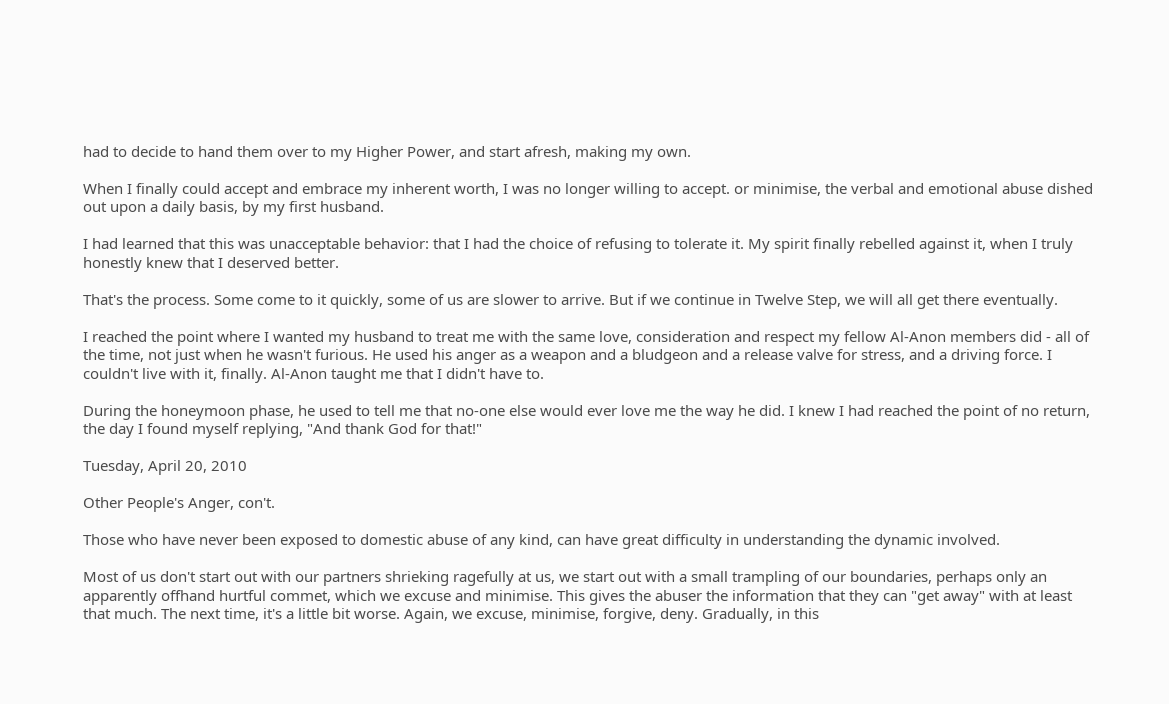had to decide to hand them over to my Higher Power, and start afresh, making my own.

When I finally could accept and embrace my inherent worth, I was no longer willing to accept. or minimise, the verbal and emotional abuse dished out upon a daily basis, by my first husband.

I had learned that this was unacceptable behavior: that I had the choice of refusing to tolerate it. My spirit finally rebelled against it, when I truly honestly knew that I deserved better.

That's the process. Some come to it quickly, some of us are slower to arrive. But if we continue in Twelve Step, we will all get there eventually.

I reached the point where I wanted my husband to treat me with the same love, consideration and respect my fellow Al-Anon members did - all of the time, not just when he wasn't furious. He used his anger as a weapon and a bludgeon and a release valve for stress, and a driving force. I couldn't live with it, finally. Al-Anon taught me that I didn't have to.

During the honeymoon phase, he used to tell me that no-one else would ever love me the way he did. I knew I had reached the point of no return, the day I found myself replying, "And thank God for that!"

Tuesday, April 20, 2010

Other People's Anger, con't.

Those who have never been exposed to domestic abuse of any kind, can have great difficulty in understanding the dynamic involved.

Most of us don't start out with our partners shrieking ragefully at us, we start out with a small trampling of our boundaries, perhaps only an apparently offhand hurtful commet, which we excuse and minimise. This gives the abuser the information that they can "get away" with at least that much. The next time, it's a little bit worse. Again, we excuse, minimise, forgive, deny. Gradually, in this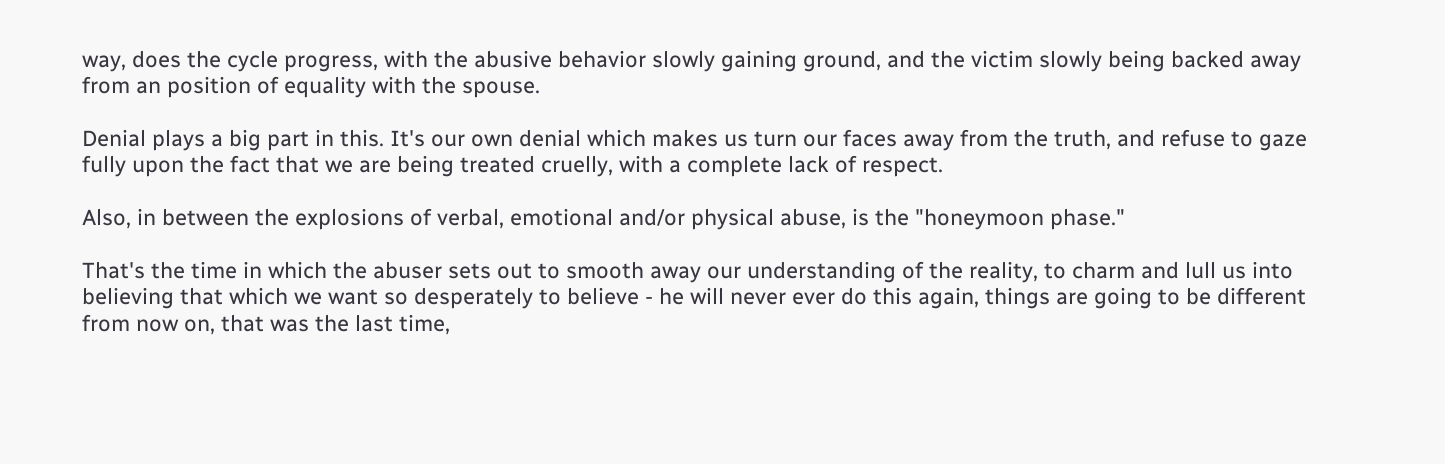way, does the cycle progress, with the abusive behavior slowly gaining ground, and the victim slowly being backed away from an position of equality with the spouse.

Denial plays a big part in this. It's our own denial which makes us turn our faces away from the truth, and refuse to gaze fully upon the fact that we are being treated cruelly, with a complete lack of respect.

Also, in between the explosions of verbal, emotional and/or physical abuse, is the "honeymoon phase."

That's the time in which the abuser sets out to smooth away our understanding of the reality, to charm and lull us into believing that which we want so desperately to believe - he will never ever do this again, things are going to be different from now on, that was the last time,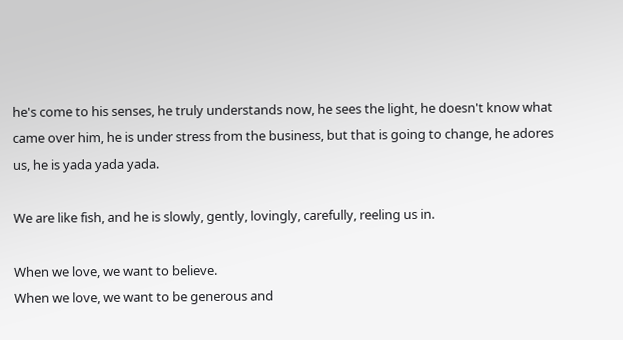he's come to his senses, he truly understands now, he sees the light, he doesn't know what came over him, he is under stress from the business, but that is going to change, he adores us, he is yada yada yada.

We are like fish, and he is slowly, gently, lovingly, carefully, reeling us in.

When we love, we want to believe.
When we love, we want to be generous and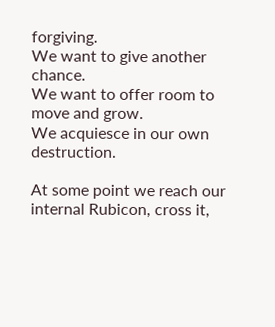forgiving.
We want to give another chance.
We want to offer room to move and grow.
We acquiesce in our own destruction.

At some point we reach our internal Rubicon, cross it,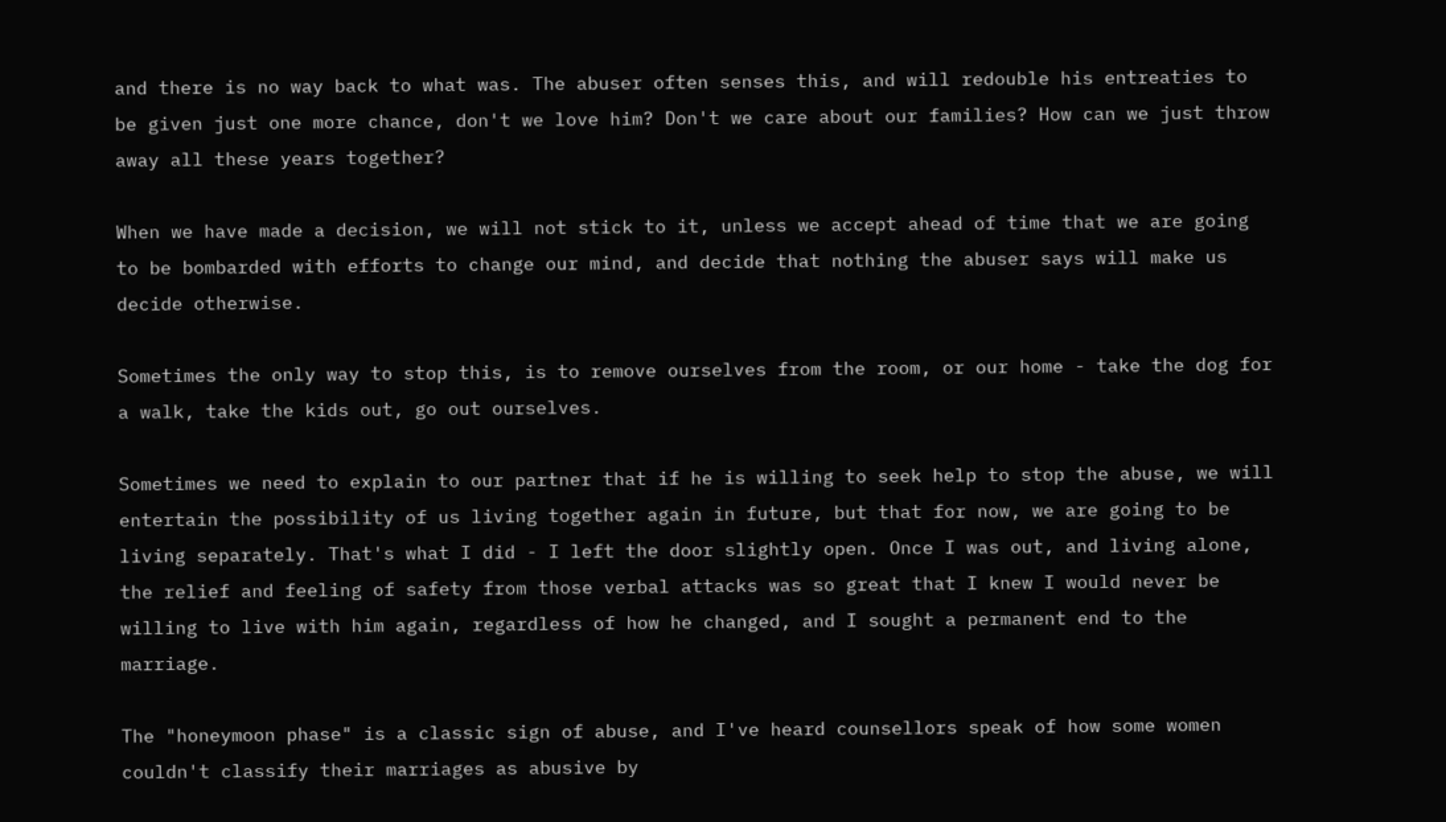and there is no way back to what was. The abuser often senses this, and will redouble his entreaties to be given just one more chance, don't we love him? Don't we care about our families? How can we just throw away all these years together?

When we have made a decision, we will not stick to it, unless we accept ahead of time that we are going to be bombarded with efforts to change our mind, and decide that nothing the abuser says will make us decide otherwise.

Sometimes the only way to stop this, is to remove ourselves from the room, or our home - take the dog for a walk, take the kids out, go out ourselves.

Sometimes we need to explain to our partner that if he is willing to seek help to stop the abuse, we will entertain the possibility of us living together again in future, but that for now, we are going to be living separately. That's what I did - I left the door slightly open. Once I was out, and living alone, the relief and feeling of safety from those verbal attacks was so great that I knew I would never be willing to live with him again, regardless of how he changed, and I sought a permanent end to the marriage.

The "honeymoon phase" is a classic sign of abuse, and I've heard counsellors speak of how some women couldn't classify their marriages as abusive by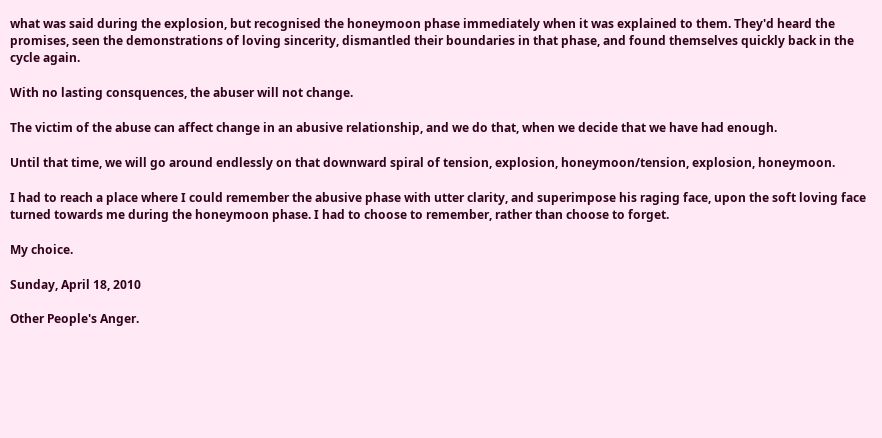what was said during the explosion, but recognised the honeymoon phase immediately when it was explained to them. They'd heard the promises, seen the demonstrations of loving sincerity, dismantled their boundaries in that phase, and found themselves quickly back in the cycle again.

With no lasting consquences, the abuser will not change.

The victim of the abuse can affect change in an abusive relationship, and we do that, when we decide that we have had enough.

Until that time, we will go around endlessly on that downward spiral of tension, explosion, honeymoon/tension, explosion, honeymoon.

I had to reach a place where I could remember the abusive phase with utter clarity, and superimpose his raging face, upon the soft loving face turned towards me during the honeymoon phase. I had to choose to remember, rather than choose to forget.

My choice.

Sunday, April 18, 2010

Other People's Anger.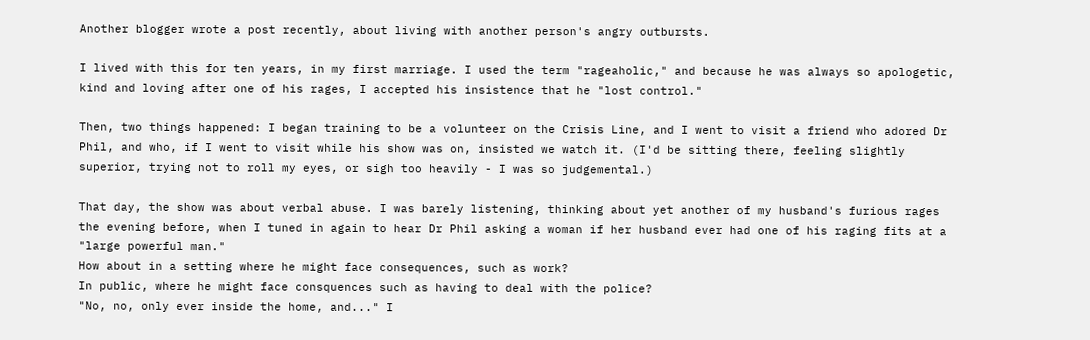Another blogger wrote a post recently, about living with another person's angry outbursts.

I lived with this for ten years, in my first marriage. I used the term "rageaholic," and because he was always so apologetic, kind and loving after one of his rages, I accepted his insistence that he "lost control."

Then, two things happened: I began training to be a volunteer on the Crisis Line, and I went to visit a friend who adored Dr Phil, and who, if I went to visit while his show was on, insisted we watch it. (I'd be sitting there, feeling slightly superior, trying not to roll my eyes, or sigh too heavily - I was so judgemental.)

That day, the show was about verbal abuse. I was barely listening, thinking about yet another of my husband's furious rages the evening before, when I tuned in again to hear Dr Phil asking a woman if her husband ever had one of his raging fits at a "large powerful man."
How about in a setting where he might face consequences, such as work?
In public, where he might face consquences such as having to deal with the police?
"No, no, only ever inside the home, and..." I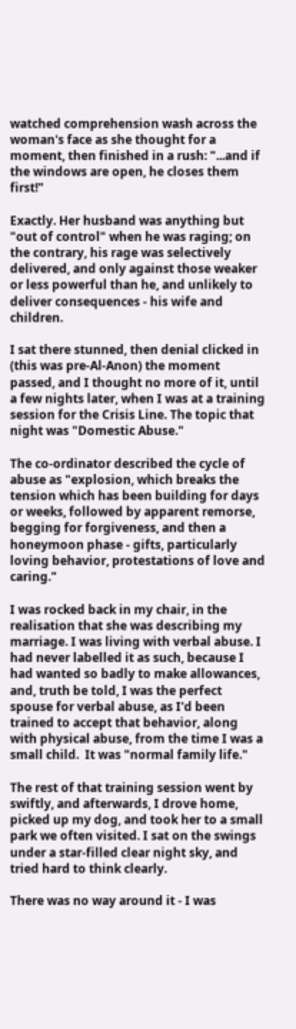watched comprehension wash across the woman's face as she thought for a moment, then finished in a rush: "...and if the windows are open, he closes them first!"

Exactly. Her husband was anything but "out of control" when he was raging; on the contrary, his rage was selectively delivered, and only against those weaker or less powerful than he, and unlikely to deliver consequences - his wife and children.

I sat there stunned, then denial clicked in (this was pre-Al-Anon) the moment passed, and I thought no more of it, until a few nights later, when I was at a training session for the Crisis Line. The topic that night was "Domestic Abuse."

The co-ordinator described the cycle of abuse as "explosion, which breaks the tension which has been building for days or weeks, followed by apparent remorse, begging for forgiveness, and then a honeymoon phase - gifts, particularly loving behavior, protestations of love and caring."

I was rocked back in my chair, in the realisation that she was describing my marriage. I was living with verbal abuse. I had never labelled it as such, because I had wanted so badly to make allowances, and, truth be told, I was the perfect spouse for verbal abuse, as I'd been trained to accept that behavior, along with physical abuse, from the time I was a small child.  It was "normal family life."

The rest of that training session went by swiftly, and afterwards, I drove home, picked up my dog, and took her to a small park we often visited. I sat on the swings under a star-filled clear night sky, and tried hard to think clearly.

There was no way around it - I was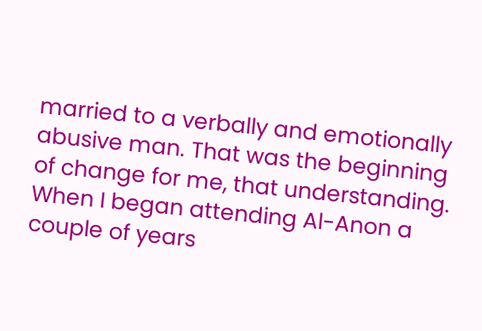married to a verbally and emotionally abusive man. That was the beginning of change for me, that understanding. When I began attending Al-Anon a couple of years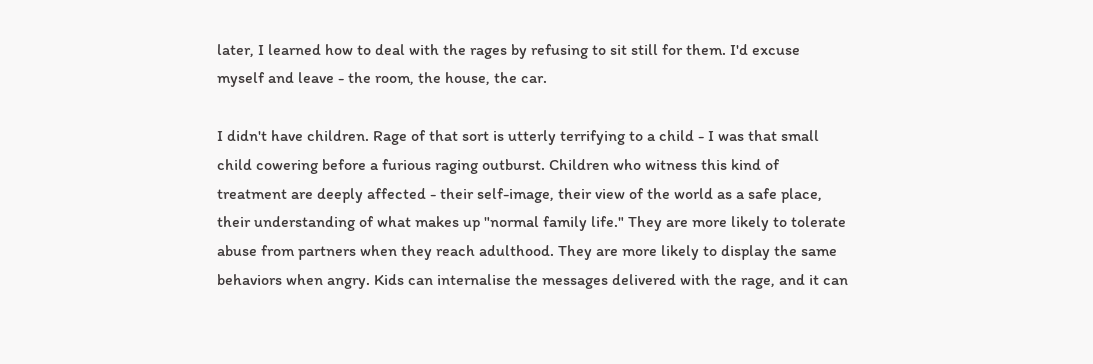later, I learned how to deal with the rages by refusing to sit still for them. I'd excuse myself and leave - the room, the house, the car.

I didn't have children. Rage of that sort is utterly terrifying to a child - I was that small child cowering before a furious raging outburst. Children who witness this kind of treatment are deeply affected - their self-image, their view of the world as a safe place, their understanding of what makes up "normal family life." They are more likely to tolerate abuse from partners when they reach adulthood. They are more likely to display the same behaviors when angry. Kids can internalise the messages delivered with the rage, and it can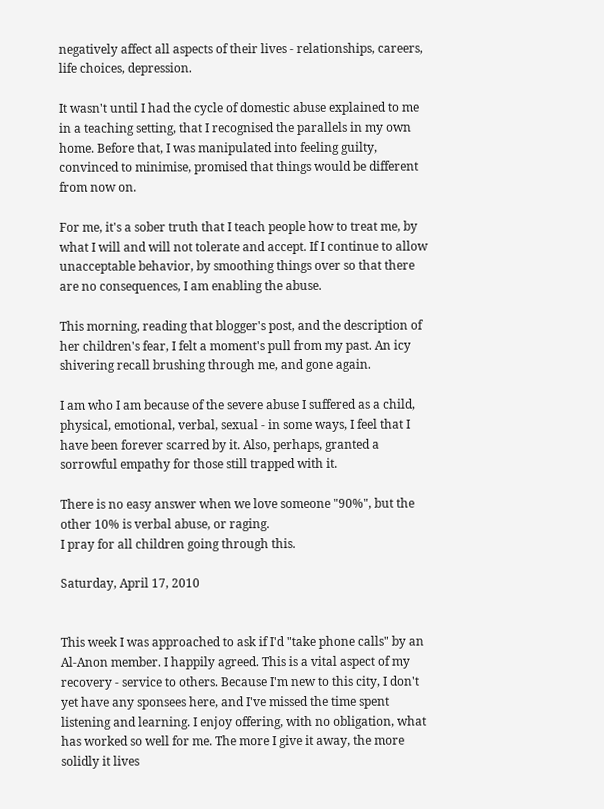negatively affect all aspects of their lives - relationships, careers, life choices, depression.

It wasn't until I had the cycle of domestic abuse explained to me in a teaching setting, that I recognised the parallels in my own home. Before that, I was manipulated into feeling guilty, convinced to minimise, promised that things would be different from now on.

For me, it's a sober truth that I teach people how to treat me, by what I will and will not tolerate and accept. If I continue to allow unacceptable behavior, by smoothing things over so that there are no consequences, I am enabling the abuse.

This morning, reading that blogger's post, and the description of her children's fear, I felt a moment's pull from my past. An icy shivering recall brushing through me, and gone again.

I am who I am because of the severe abuse I suffered as a child, physical, emotional, verbal, sexual - in some ways, I feel that I have been forever scarred by it. Also, perhaps, granted a sorrowful empathy for those still trapped with it.

There is no easy answer when we love someone "90%", but the other 10% is verbal abuse, or raging.
I pray for all children going through this.

Saturday, April 17, 2010


This week I was approached to ask if I'd "take phone calls" by an Al-Anon member. I happily agreed. This is a vital aspect of my recovery - service to others. Because I'm new to this city, I don't yet have any sponsees here, and I've missed the time spent listening and learning. I enjoy offering, with no obligation, what has worked so well for me. The more I give it away, the more solidly it lives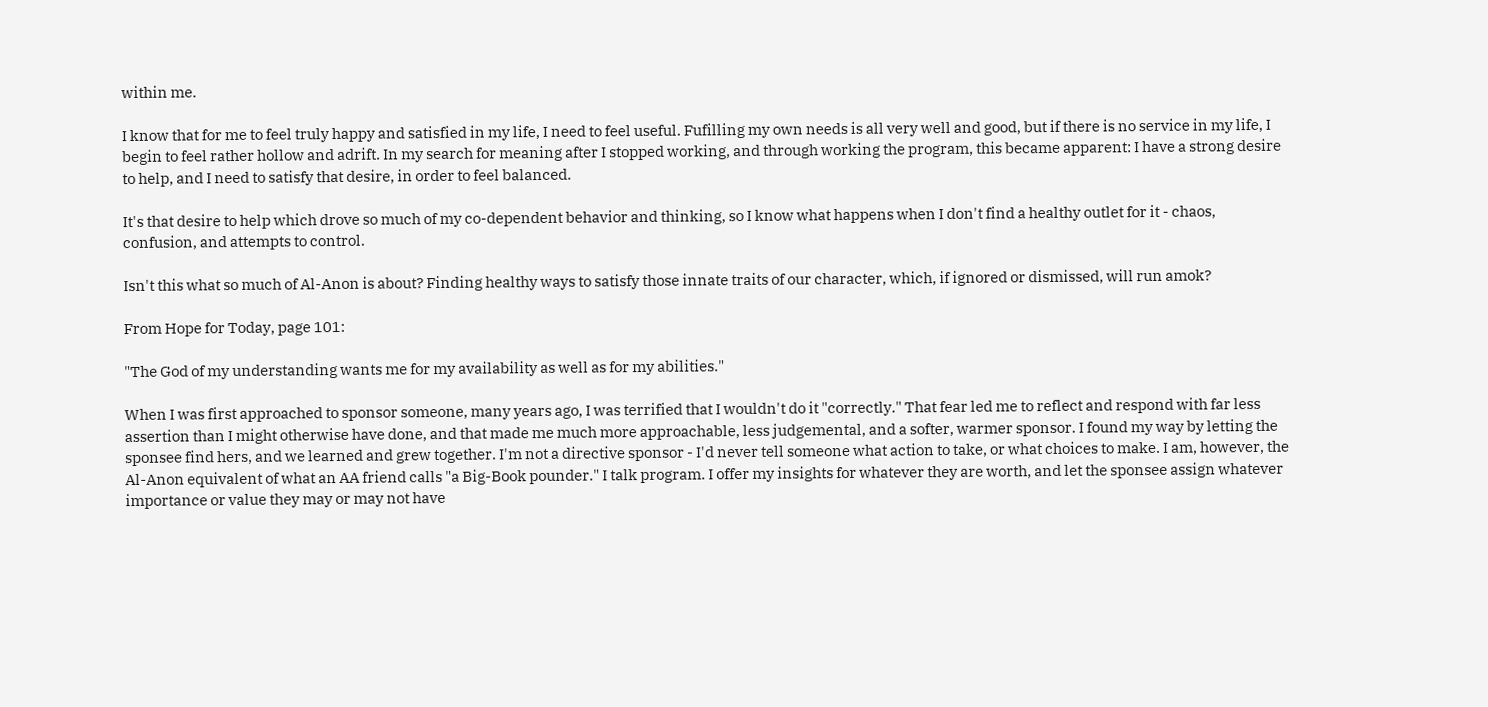within me.

I know that for me to feel truly happy and satisfied in my life, I need to feel useful. Fufilling my own needs is all very well and good, but if there is no service in my life, I begin to feel rather hollow and adrift. In my search for meaning after I stopped working, and through working the program, this became apparent: I have a strong desire to help, and I need to satisfy that desire, in order to feel balanced.

It's that desire to help which drove so much of my co-dependent behavior and thinking, so I know what happens when I don't find a healthy outlet for it - chaos, confusion, and attempts to control.

Isn't this what so much of Al-Anon is about? Finding healthy ways to satisfy those innate traits of our character, which, if ignored or dismissed, will run amok?

From Hope for Today, page 101:

"The God of my understanding wants me for my availability as well as for my abilities."

When I was first approached to sponsor someone, many years ago, I was terrified that I wouldn't do it "correctly." That fear led me to reflect and respond with far less assertion than I might otherwise have done, and that made me much more approachable, less judgemental, and a softer, warmer sponsor. I found my way by letting the sponsee find hers, and we learned and grew together. I'm not a directive sponsor - I'd never tell someone what action to take, or what choices to make. I am, however, the Al-Anon equivalent of what an AA friend calls "a Big-Book pounder." I talk program. I offer my insights for whatever they are worth, and let the sponsee assign whatever importance or value they may or may not have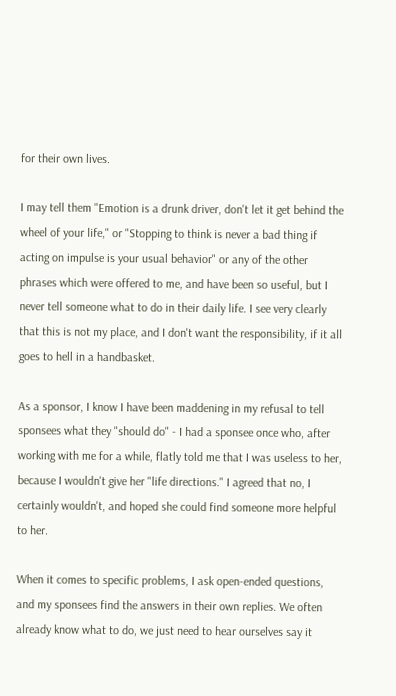for their own lives.

I may tell them "Emotion is a drunk driver, don't let it get behind the wheel of your life," or "Stopping to think is never a bad thing if acting on impulse is your usual behavior" or any of the other phrases which were offered to me, and have been so useful, but I never tell someone what to do in their daily life. I see very clearly that this is not my place, and I don't want the responsibility, if it all goes to hell in a handbasket.

As a sponsor, I know I have been maddening in my refusal to tell sponsees what they "should do" - I had a sponsee once who, after working with me for a while, flatly told me that I was useless to her, because I wouldn't give her "life directions." I agreed that no, I certainly wouldn't, and hoped she could find someone more helpful to her.

When it comes to specific problems, I ask open-ended questions, and my sponsees find the answers in their own replies. We often already know what to do, we just need to hear ourselves say it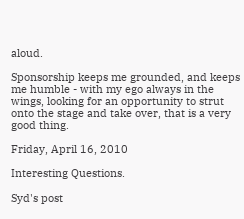aloud.

Sponsorship keeps me grounded, and keeps me humble - with my ego always in the wings, looking for an opportunity to strut onto the stage and take over, that is a very good thing.

Friday, April 16, 2010

Interesting Questions.

Syd's post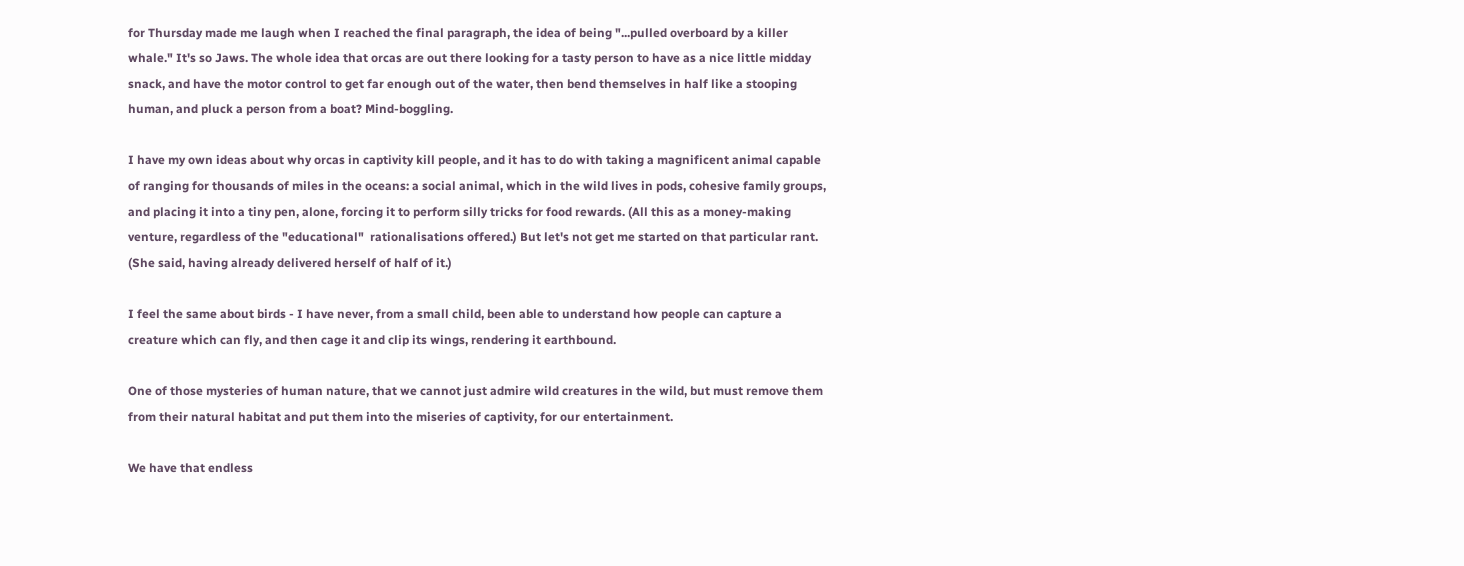for Thursday made me laugh when I reached the final paragraph, the idea of being "...pulled overboard by a killer whale." It's so Jaws. The whole idea that orcas are out there looking for a tasty person to have as a nice little midday snack, and have the motor control to get far enough out of the water, then bend themselves in half like a stooping human, and pluck a person from a boat? Mind-boggling.

I have my own ideas about why orcas in captivity kill people, and it has to do with taking a magnificent animal capable of ranging for thousands of miles in the oceans: a social animal, which in the wild lives in pods, cohesive family groups, and placing it into a tiny pen, alone, forcing it to perform silly tricks for food rewards. (All this as a money-making venture, regardless of the "educational"  rationalisations offered.) But let's not get me started on that particular rant. (She said, having already delivered herself of half of it.)

I feel the same about birds - I have never, from a small child, been able to understand how people can capture a creature which can fly, and then cage it and clip its wings, rendering it earthbound.

One of those mysteries of human nature, that we cannot just admire wild creatures in the wild, but must remove them from their natural habitat and put them into the miseries of captivity, for our entertainment.

We have that endless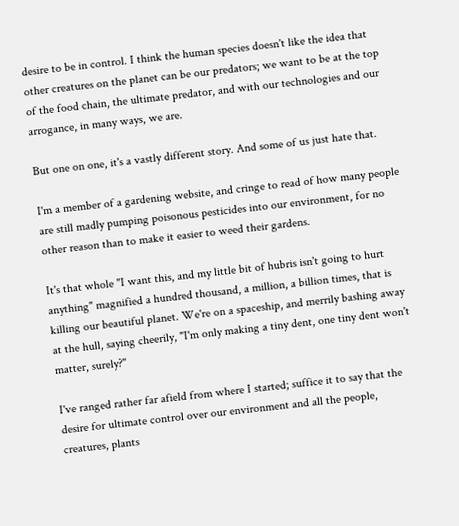desire to be in control. I think the human species doesn't like the idea that other creatures on the planet can be our predators; we want to be at the top of the food chain, the ultimate predator, and with our technologies and our arrogance, in many ways, we are.

But one on one, it's a vastly different story. And some of us just hate that.

I'm a member of a gardening website, and cringe to read of how many people are still madly pumping poisonous pesticides into our environment, for no other reason than to make it easier to weed their gardens.

It's that whole "I want this, and my little bit of hubris isn't going to hurt anything" magnified a hundred thousand, a million, a billion times, that is killing our beautiful planet. We're on a spaceship, and merrily bashing away at the hull, saying cheerily, "I'm only making a tiny dent, one tiny dent won't matter, surely?"

I've ranged rather far afield from where I started; suffice it to say that the desire for ultimate control over our environment and all the people, creatures, plants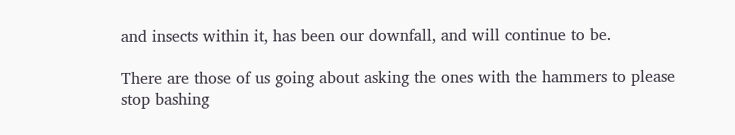and insects within it, has been our downfall, and will continue to be.

There are those of us going about asking the ones with the hammers to please stop bashing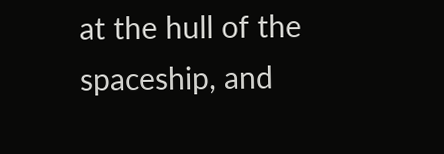at the hull of the spaceship, and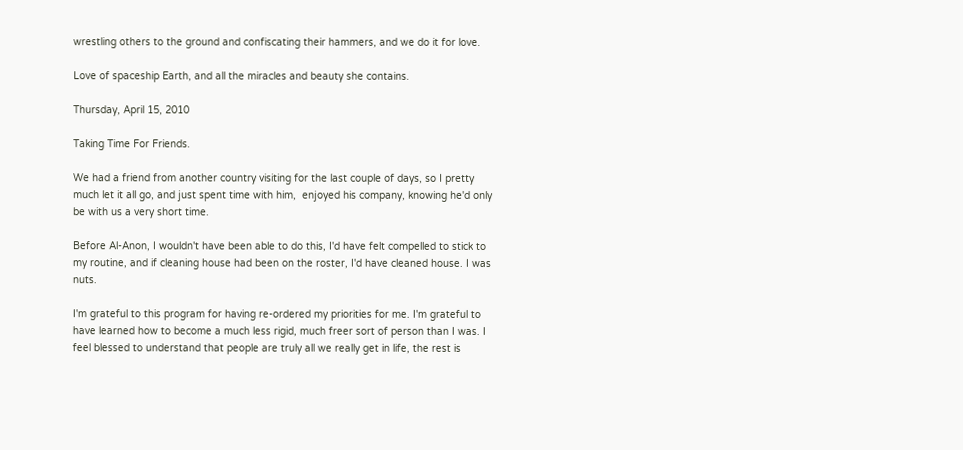wrestling others to the ground and confiscating their hammers, and we do it for love.

Love of spaceship Earth, and all the miracles and beauty she contains.

Thursday, April 15, 2010

Taking Time For Friends.

We had a friend from another country visiting for the last couple of days, so I pretty much let it all go, and just spent time with him,  enjoyed his company, knowing he'd only be with us a very short time.

Before Al-Anon, I wouldn't have been able to do this, I'd have felt compelled to stick to my routine, and if cleaning house had been on the roster, I'd have cleaned house. I was nuts.

I'm grateful to this program for having re-ordered my priorities for me. I'm grateful to have learned how to become a much less rigid, much freer sort of person than I was. I feel blessed to understand that people are truly all we really get in life, the rest is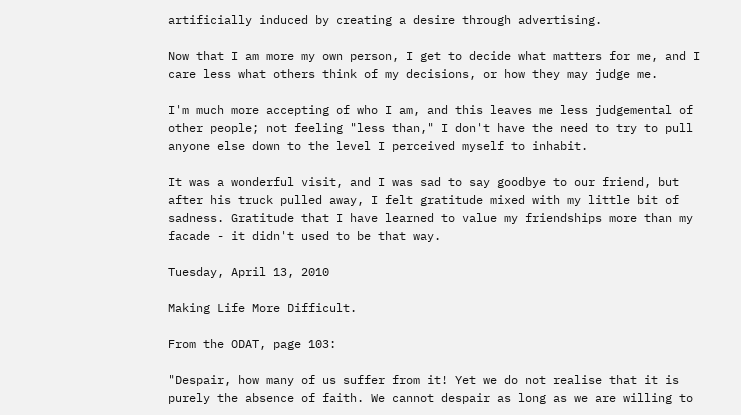artificially induced by creating a desire through advertising.

Now that I am more my own person, I get to decide what matters for me, and I care less what others think of my decisions, or how they may judge me.

I'm much more accepting of who I am, and this leaves me less judgemental of other people; not feeling "less than," I don't have the need to try to pull anyone else down to the level I perceived myself to inhabit.

It was a wonderful visit, and I was sad to say goodbye to our friend, but after his truck pulled away, I felt gratitude mixed with my little bit of sadness. Gratitude that I have learned to value my friendships more than my facade - it didn't used to be that way.

Tuesday, April 13, 2010

Making Life More Difficult.

From the ODAT, page 103:

"Despair, how many of us suffer from it! Yet we do not realise that it is purely the absence of faith. We cannot despair as long as we are willing to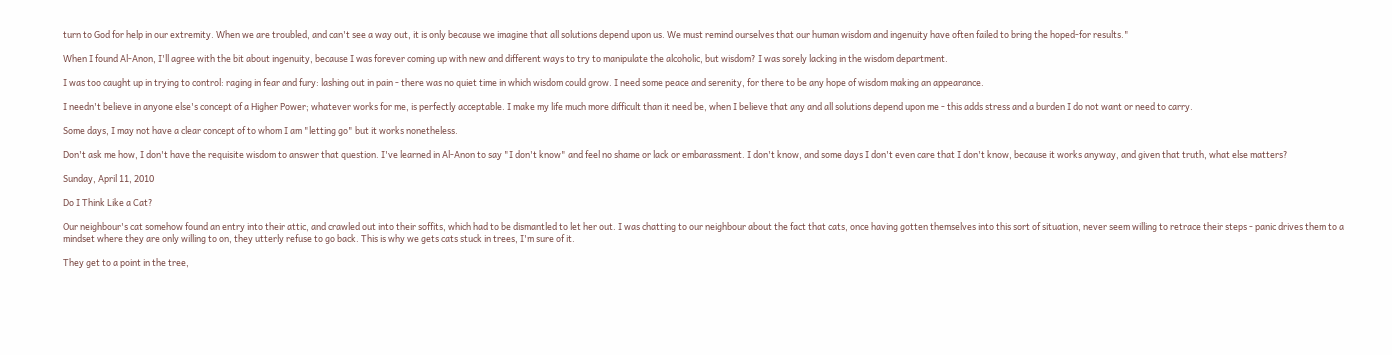turn to God for help in our extremity. When we are troubled, and can't see a way out, it is only because we imagine that all solutions depend upon us. We must remind ourselves that our human wisdom and ingenuity have often failed to bring the hoped-for results."

When I found Al-Anon, I'll agree with the bit about ingenuity, because I was forever coming up with new and different ways to try to manipulate the alcoholic, but wisdom? I was sorely lacking in the wisdom department.

I was too caught up in trying to control: raging in fear and fury: lashing out in pain - there was no quiet time in which wisdom could grow. I need some peace and serenity, for there to be any hope of wisdom making an appearance.

I needn't believe in anyone else's concept of a Higher Power; whatever works for me, is perfectly acceptable. I make my life much more difficult than it need be, when I believe that any and all solutions depend upon me - this adds stress and a burden I do not want or need to carry.

Some days, I may not have a clear concept of to whom I am "letting go" but it works nonetheless.

Don't ask me how, I don't have the requisite wisdom to answer that question. I've learned in Al-Anon to say "I don't know" and feel no shame or lack or embarassment. I don't know, and some days I don't even care that I don't know, because it works anyway, and given that truth, what else matters?

Sunday, April 11, 2010

Do I Think Like a Cat?

Our neighbour's cat somehow found an entry into their attic, and crawled out into their soffits, which had to be dismantled to let her out. I was chatting to our neighbour about the fact that cats, once having gotten themselves into this sort of situation, never seem willing to retrace their steps - panic drives them to a mindset where they are only willing to on, they utterly refuse to go back. This is why we gets cats stuck in trees, I'm sure of it.

They get to a point in the tree,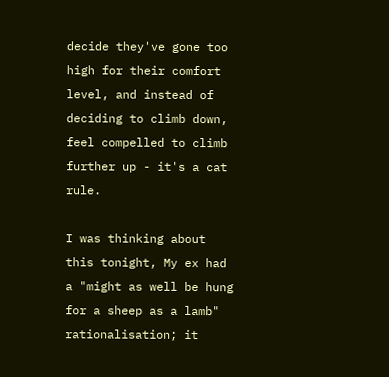decide they've gone too high for their comfort level, and instead of deciding to climb down, feel compelled to climb further up - it's a cat rule.

I was thinking about this tonight, My ex had a "might as well be hung for a sheep as a lamb" rationalisation; it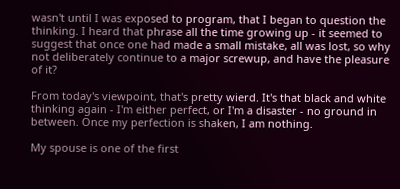wasn't until I was exposed to program, that I began to question the thinking. I heard that phrase all the time growing up - it seemed to suggest that once one had made a small mistake, all was lost, so why not deliberately continue to a major screwup, and have the pleasure of it?

From today's viewpoint, that's pretty wierd. It's that black and white thinking again - I'm either perfect, or I'm a disaster - no ground in between. Once my perfection is shaken, I am nothing.

My spouse is one of the first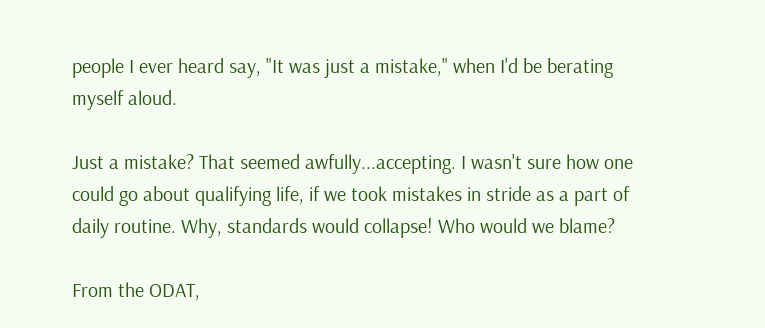people I ever heard say, "It was just a mistake," when I'd be berating myself aloud.

Just a mistake? That seemed awfully...accepting. I wasn't sure how one could go about qualifying life, if we took mistakes in stride as a part of daily routine. Why, standards would collapse! Who would we blame?

From the ODAT,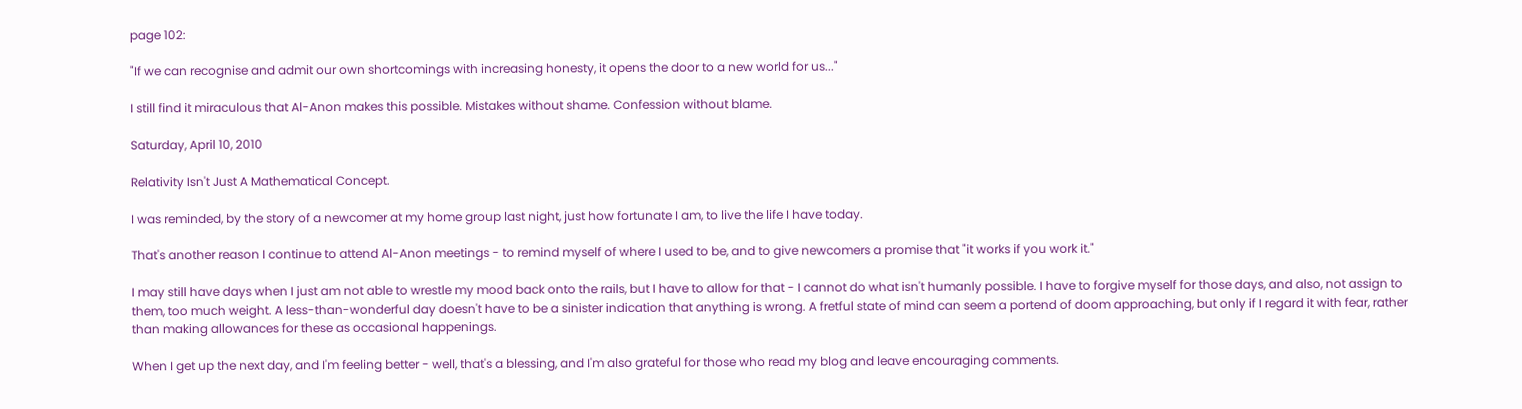page 102:

"If we can recognise and admit our own shortcomings with increasing honesty, it opens the door to a new world for us..."

I still find it miraculous that Al-Anon makes this possible. Mistakes without shame. Confession without blame.

Saturday, April 10, 2010

Relativity Isn't Just A Mathematical Concept.

I was reminded, by the story of a newcomer at my home group last night, just how fortunate I am, to live the life I have today.

That's another reason I continue to attend Al-Anon meetings - to remind myself of where I used to be, and to give newcomers a promise that "it works if you work it."

I may still have days when I just am not able to wrestle my mood back onto the rails, but I have to allow for that - I cannot do what isn't humanly possible. I have to forgive myself for those days, and also, not assign to them, too much weight. A less-than-wonderful day doesn't have to be a sinister indication that anything is wrong. A fretful state of mind can seem a portend of doom approaching, but only if I regard it with fear, rather than making allowances for these as occasional happenings.

When I get up the next day, and I'm feeling better - well, that's a blessing, and I'm also grateful for those who read my blog and leave encouraging comments.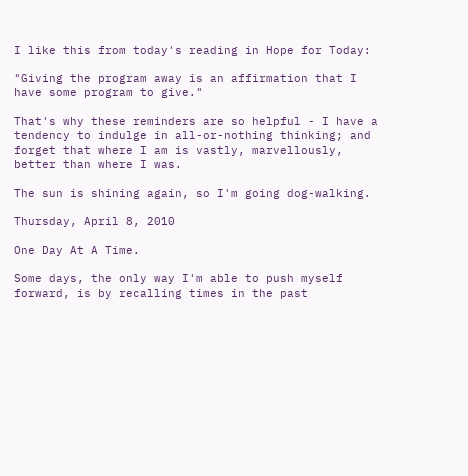I like this from today's reading in Hope for Today:

"Giving the program away is an affirmation that I have some program to give."

That's why these reminders are so helpful - I have a tendency to indulge in all-or-nothing thinking; and forget that where I am is vastly, marvellously, better than where I was.

The sun is shining again, so I'm going dog-walking.

Thursday, April 8, 2010

One Day At A Time.

Some days, the only way I'm able to push myself forward, is by recalling times in the past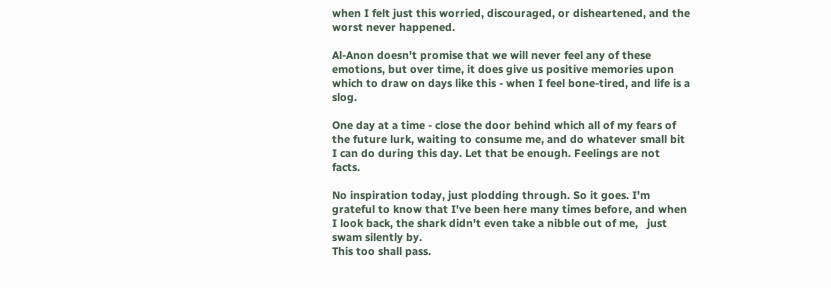when I felt just this worried, discouraged, or disheartened, and the worst never happened.

Al-Anon doesn't promise that we will never feel any of these emotions, but over time, it does give us positive memories upon which to draw on days like this - when I feel bone-tired, and life is a slog.

One day at a time - close the door behind which all of my fears of the future lurk, waiting to consume me, and do whatever small bit I can do during this day. Let that be enough. Feelings are not facts.

No inspiration today, just plodding through. So it goes. I'm grateful to know that I've been here many times before, and when I look back, the shark didn't even take a nibble out of me,   just swam silently by.
This too shall pass.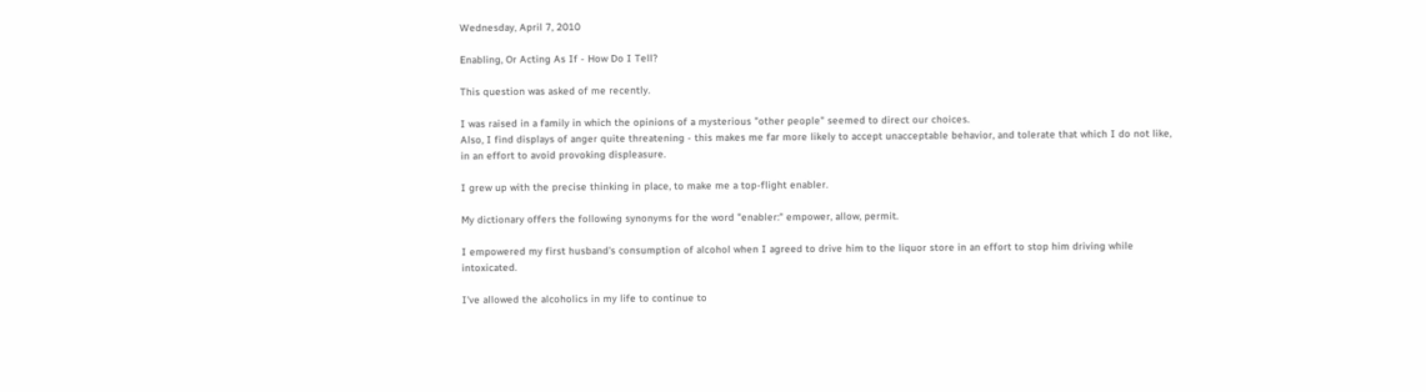Wednesday, April 7, 2010

Enabling, Or Acting As If - How Do I Tell?

This question was asked of me recently.

I was raised in a family in which the opinions of a mysterious "other people" seemed to direct our choices.
Also, I find displays of anger quite threatening - this makes me far more likely to accept unacceptable behavior, and tolerate that which I do not like, in an effort to avoid provoking displeasure.

I grew up with the precise thinking in place, to make me a top-flight enabler.

My dictionary offers the following synonyms for the word "enabler:" empower, allow, permit.

I empowered my first husband's consumption of alcohol when I agreed to drive him to the liquor store in an effort to stop him driving while intoxicated.

I've allowed the alcoholics in my life to continue to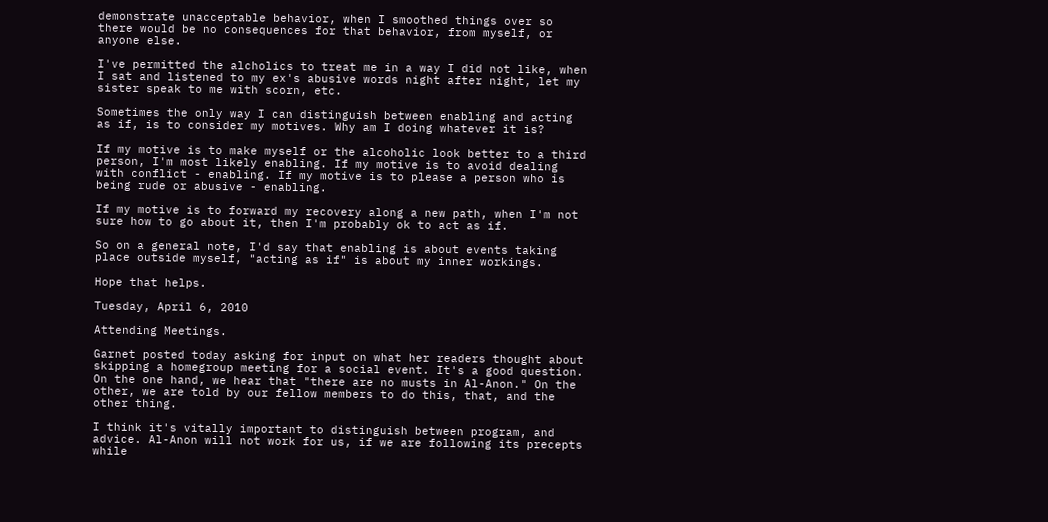demonstrate unacceptable behavior, when I smoothed things over so there would be no consequences for that behavior, from myself, or anyone else.

I've permitted the alcholics to treat me in a way I did not like, when I sat and listened to my ex's abusive words night after night, let my sister speak to me with scorn, etc.

Sometimes the only way I can distinguish between enabling and acting as if, is to consider my motives. Why am I doing whatever it is?

If my motive is to make myself or the alcoholic look better to a third person, I'm most likely enabling. If my motive is to avoid dealing with conflict - enabling. If my motive is to please a person who is being rude or abusive - enabling.

If my motive is to forward my recovery along a new path, when I'm not sure how to go about it, then I'm probably ok to act as if.

So on a general note, I'd say that enabling is about events taking place outside myself, "acting as if" is about my inner workings.

Hope that helps.

Tuesday, April 6, 2010

Attending Meetings.

Garnet posted today asking for input on what her readers thought about skipping a homegroup meeting for a social event. It's a good question. On the one hand, we hear that "there are no musts in Al-Anon." On the other, we are told by our fellow members to do this, that, and the other thing.

I think it's vitally important to distinguish between program, and advice. Al-Anon will not work for us, if we are following its precepts while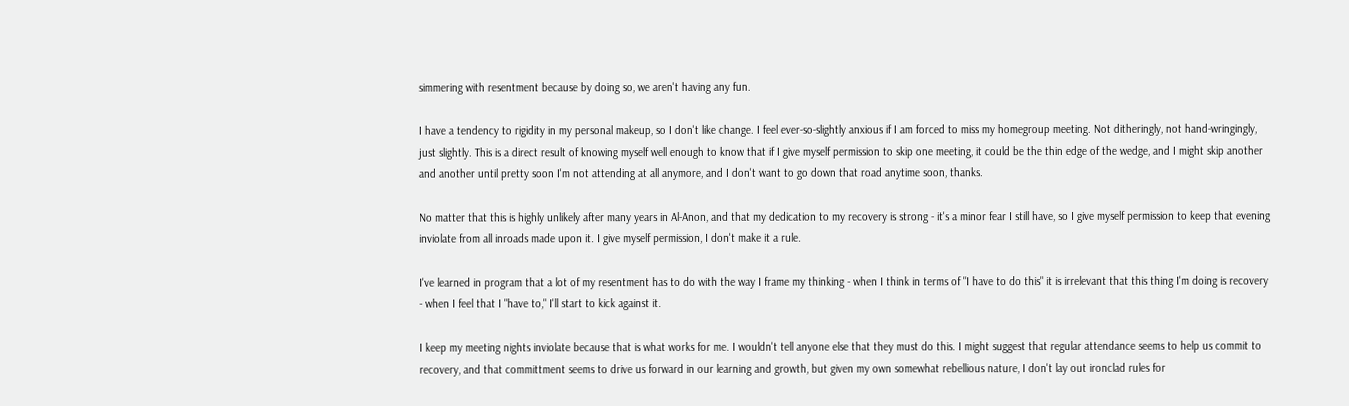simmering with resentment because by doing so, we aren't having any fun.

I have a tendency to rigidity in my personal makeup, so I don't like change. I feel ever-so-slightly anxious if I am forced to miss my homegroup meeting. Not ditheringly, not hand-wringingly, just slightly. This is a direct result of knowing myself well enough to know that if I give myself permission to skip one meeting, it could be the thin edge of the wedge, and I might skip another and another until pretty soon I'm not attending at all anymore, and I don't want to go down that road anytime soon, thanks.

No matter that this is highly unlikely after many years in Al-Anon, and that my dedication to my recovery is strong - it's a minor fear I still have, so I give myself permission to keep that evening inviolate from all inroads made upon it. I give myself permission, I don't make it a rule.

I've learned in program that a lot of my resentment has to do with the way I frame my thinking - when I think in terms of "I have to do this" it is irrelevant that this thing I'm doing is recovery - when I feel that I "have to," I'll start to kick against it.

I keep my meeting nights inviolate because that is what works for me. I wouldn't tell anyone else that they must do this. I might suggest that regular attendance seems to help us commit to recovery, and that committment seems to drive us forward in our learning and growth, but given my own somewhat rebellious nature, I don't lay out ironclad rules for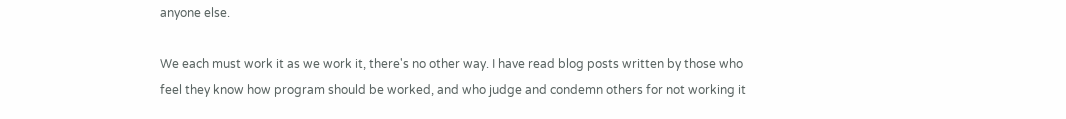anyone else.

We each must work it as we work it, there's no other way. I have read blog posts written by those who feel they know how program should be worked, and who judge and condemn others for not working it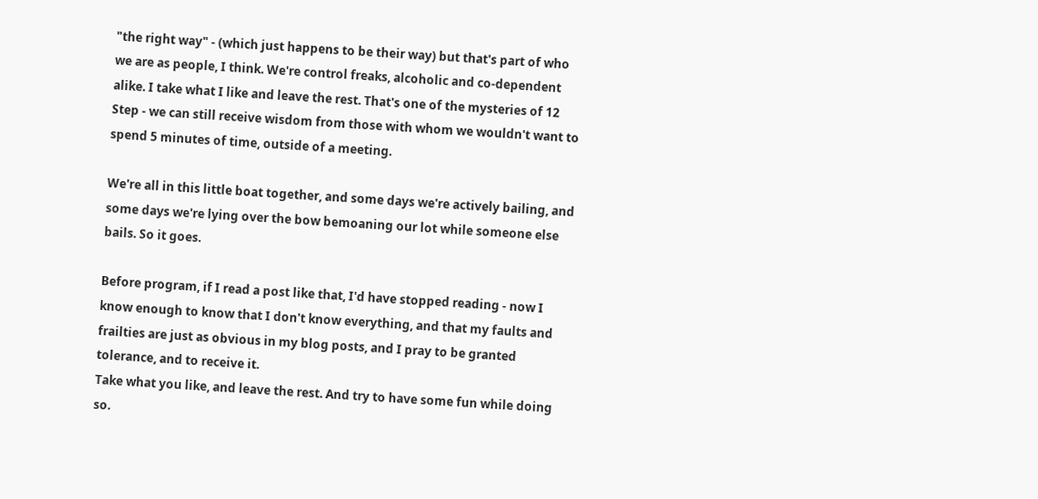"the right way" - (which just happens to be their way) but that's part of who we are as people, I think. We're control freaks, alcoholic and co-dependent alike. I take what I like and leave the rest. That's one of the mysteries of 12 Step - we can still receive wisdom from those with whom we wouldn't want to spend 5 minutes of time, outside of a meeting.

We're all in this little boat together, and some days we're actively bailing, and some days we're lying over the bow bemoaning our lot while someone else bails. So it goes.

Before program, if I read a post like that, I'd have stopped reading - now I know enough to know that I don't know everything, and that my faults and frailties are just as obvious in my blog posts, and I pray to be granted tolerance, and to receive it.
Take what you like, and leave the rest. And try to have some fun while doing so.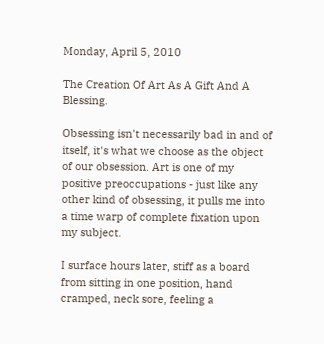Monday, April 5, 2010

The Creation Of Art As A Gift And A Blessing.

Obsessing isn't necessarily bad in and of itself, it's what we choose as the object of our obsession. Art is one of my positive preoccupations - just like any other kind of obsessing, it pulls me into a time warp of complete fixation upon my subject.

I surface hours later, stiff as a board from sitting in one position, hand cramped, neck sore, feeling a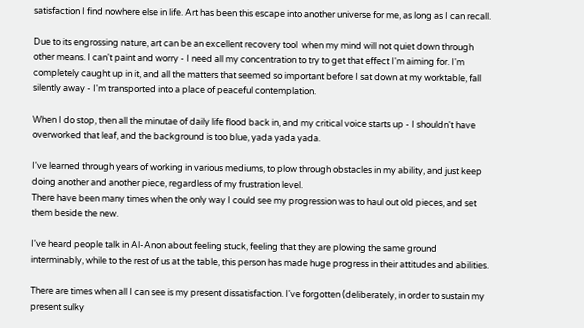satisfaction I find nowhere else in life. Art has been this escape into another universe for me, as long as I can recall.

Due to its engrossing nature, art can be an excellent recovery tool  when my mind will not quiet down through other means. I can't paint and worry - I need all my concentration to try to get that effect I'm aiming for. I'm completely caught up in it, and all the matters that seemed so important before I sat down at my worktable, fall silently away - I'm transported into a place of peaceful contemplation.

When I do stop, then all the minutae of daily life flood back in, and my critical voice starts up - I shouldn't have overworked that leaf, and the background is too blue, yada yada yada.

I've learned through years of working in various mediums, to plow through obstacles in my ability, and just keep doing another and another piece, regardless of my frustration level.
There have been many times when the only way I could see my progression was to haul out old pieces, and set them beside the new.

I've heard people talk in Al-Anon about feeling stuck, feeling that they are plowing the same ground interminably, while to the rest of us at the table, this person has made huge progress in their attitudes and abilities.

There are times when all I can see is my present dissatisfaction. I've forgotten (deliberately, in order to sustain my present sulky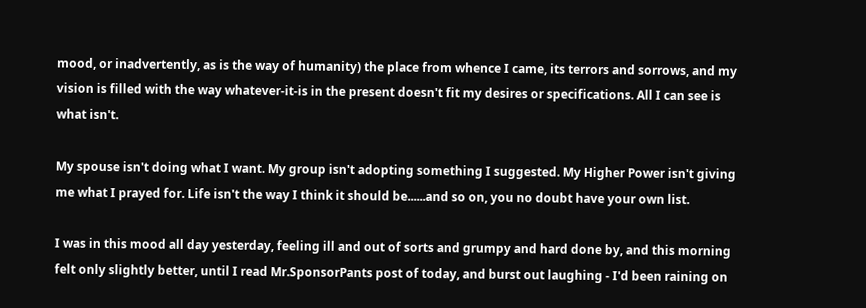mood, or inadvertently, as is the way of humanity) the place from whence I came, its terrors and sorrows, and my vision is filled with the way whatever-it-is in the present doesn't fit my desires or specifications. All I can see is what isn't.

My spouse isn't doing what I want. My group isn't adopting something I suggested. My Higher Power isn't giving me what I prayed for. Life isn't the way I think it should be......and so on, you no doubt have your own list.

I was in this mood all day yesterday, feeling ill and out of sorts and grumpy and hard done by, and this morning felt only slightly better, until I read Mr.SponsorPants post of today, and burst out laughing - I'd been raining on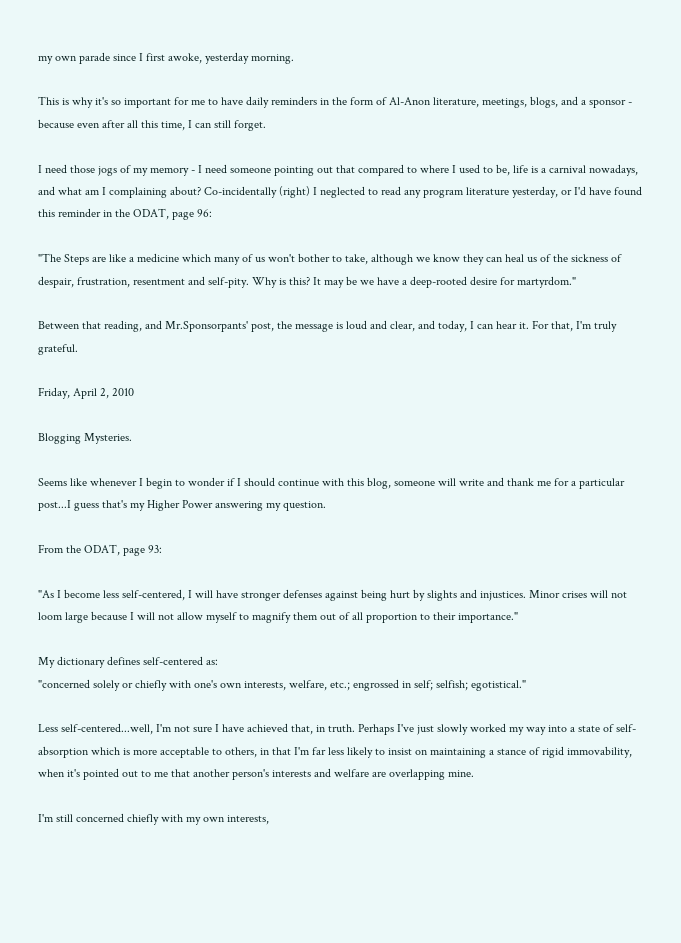my own parade since I first awoke, yesterday morning.

This is why it's so important for me to have daily reminders in the form of Al-Anon literature, meetings, blogs, and a sponsor - because even after all this time, I can still forget.

I need those jogs of my memory - I need someone pointing out that compared to where I used to be, life is a carnival nowadays, and what am I complaining about? Co-incidentally (right) I neglected to read any program literature yesterday, or I'd have found this reminder in the ODAT, page 96:

"The Steps are like a medicine which many of us won't bother to take, although we know they can heal us of the sickness of despair, frustration, resentment and self-pity. Why is this? It may be we have a deep-rooted desire for martyrdom."

Between that reading, and Mr.Sponsorpants' post, the message is loud and clear, and today, I can hear it. For that, I'm truly grateful.

Friday, April 2, 2010

Blogging Mysteries.

Seems like whenever I begin to wonder if I should continue with this blog, someone will write and thank me for a particular post...I guess that's my Higher Power answering my question.

From the ODAT, page 93:

"As I become less self-centered, I will have stronger defenses against being hurt by slights and injustices. Minor crises will not loom large because I will not allow myself to magnify them out of all proportion to their importance."

My dictionary defines self-centered as:
"concerned solely or chiefly with one's own interests, welfare, etc.; engrossed in self; selfish; egotistical."

Less self-centered...well, I'm not sure I have achieved that, in truth. Perhaps I've just slowly worked my way into a state of self-absorption which is more acceptable to others, in that I'm far less likely to insist on maintaining a stance of rigid immovability, when it's pointed out to me that another person's interests and welfare are overlapping mine.

I'm still concerned chiefly with my own interests,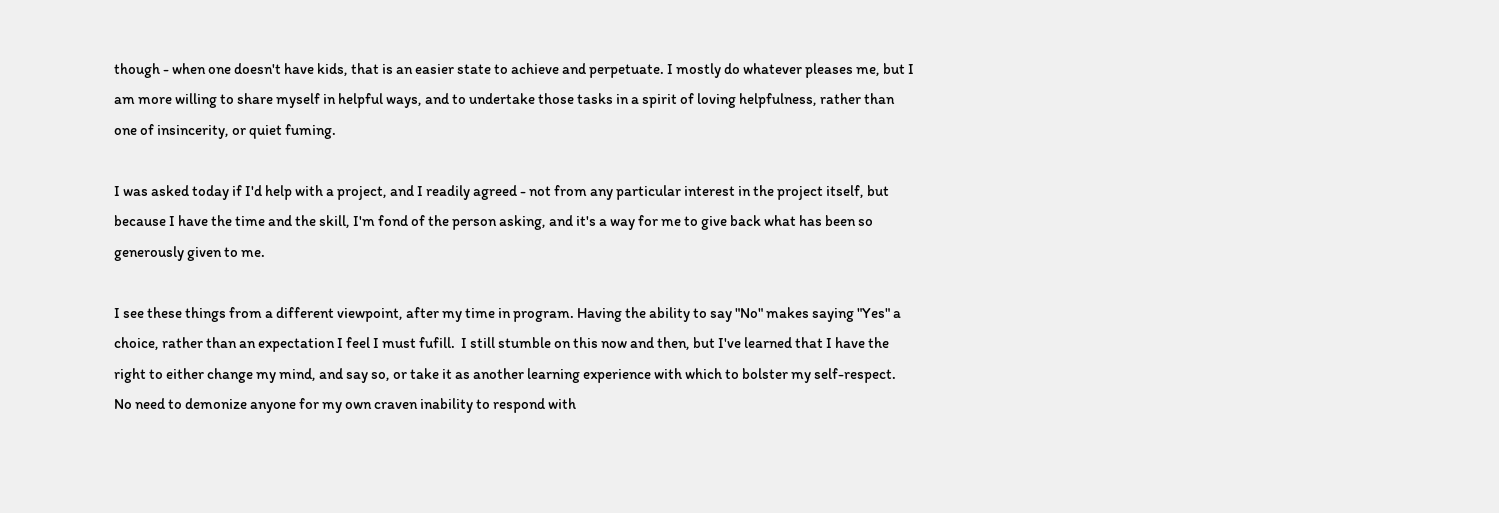though - when one doesn't have kids, that is an easier state to achieve and perpetuate. I mostly do whatever pleases me, but I am more willing to share myself in helpful ways, and to undertake those tasks in a spirit of loving helpfulness, rather than one of insincerity, or quiet fuming.

I was asked today if I'd help with a project, and I readily agreed - not from any particular interest in the project itself, but because I have the time and the skill, I'm fond of the person asking, and it's a way for me to give back what has been so generously given to me.

I see these things from a different viewpoint, after my time in program. Having the ability to say "No" makes saying "Yes" a choice, rather than an expectation I feel I must fufill.  I still stumble on this now and then, but I've learned that I have the right to either change my mind, and say so, or take it as another learning experience with which to bolster my self-respect. No need to demonize anyone for my own craven inability to respond with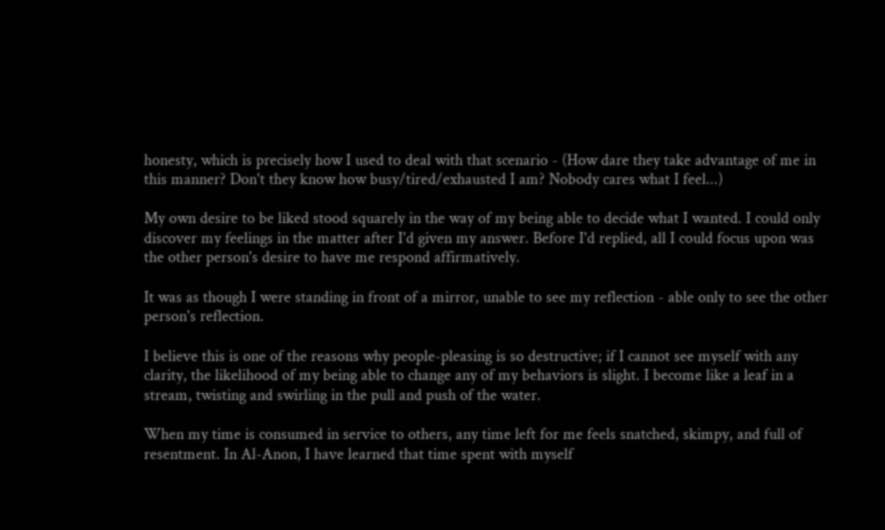honesty, which is precisely how I used to deal with that scenario - (How dare they take advantage of me in this manner? Don't they know how busy/tired/exhausted I am? Nobody cares what I feel...)

My own desire to be liked stood squarely in the way of my being able to decide what I wanted. I could only discover my feelings in the matter after I'd given my answer. Before I'd replied, all I could focus upon was the other person's desire to have me respond affirmatively.

It was as though I were standing in front of a mirror, unable to see my reflection - able only to see the other person's reflection.

I believe this is one of the reasons why people-pleasing is so destructive; if I cannot see myself with any clarity, the likelihood of my being able to change any of my behaviors is slight. I become like a leaf in a stream, twisting and swirling in the pull and push of the water.

When my time is consumed in service to others, any time left for me feels snatched, skimpy, and full of resentment. In Al-Anon, I have learned that time spent with myself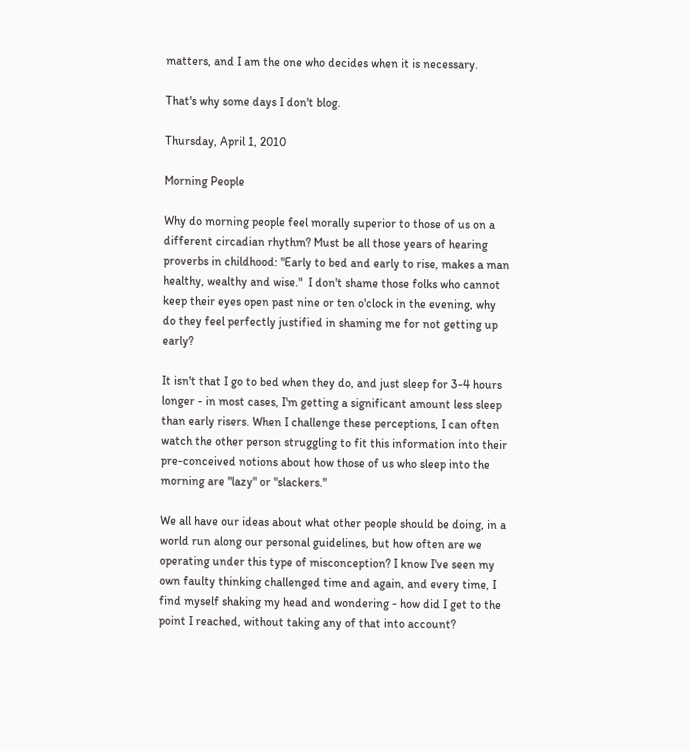matters, and I am the one who decides when it is necessary.

That's why some days I don't blog.

Thursday, April 1, 2010

Morning People

Why do morning people feel morally superior to those of us on a different circadian rhythm? Must be all those years of hearing proverbs in childhood: "Early to bed and early to rise, makes a man healthy, wealthy and wise."  I don't shame those folks who cannot keep their eyes open past nine or ten o'clock in the evening, why do they feel perfectly justified in shaming me for not getting up early?

It isn't that I go to bed when they do, and just sleep for 3-4 hours longer - in most cases, I'm getting a significant amount less sleep than early risers. When I challenge these perceptions, I can often watch the other person struggling to fit this information into their pre-conceived notions about how those of us who sleep into the morning are "lazy" or "slackers."

We all have our ideas about what other people should be doing, in a world run along our personal guidelines, but how often are we operating under this type of misconception? I know I've seen my own faulty thinking challenged time and again, and every time, I find myself shaking my head and wondering - how did I get to the point I reached, without taking any of that into account?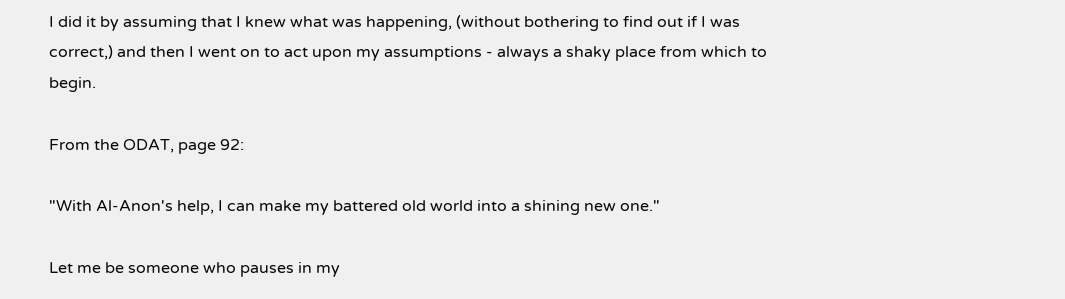I did it by assuming that I knew what was happening, (without bothering to find out if I was correct,) and then I went on to act upon my assumptions - always a shaky place from which to begin.

From the ODAT, page 92:

"With Al-Anon's help, I can make my battered old world into a shining new one."

Let me be someone who pauses in my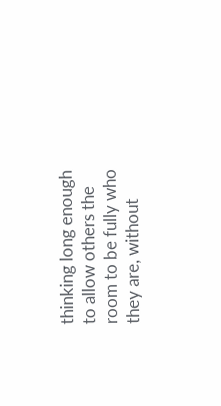thinking long enough to allow others the room to be fully who they are, without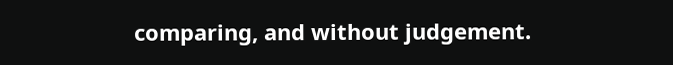comparing, and without judgement.